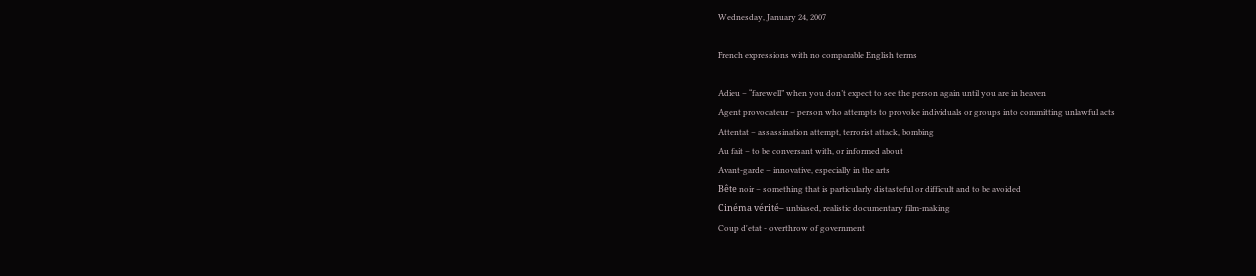Wednesday, January 24, 2007

French expressions with no comparable English terms

Adieu – “farewell” when you don’t expect to see the person again until you are in heaven
Agent provocateur – person who attempts to provoke individuals or groups into committing unlawful acts
Attentat – assassination attempt, terrorist attack, bombing
Au fait – to be conversant with, or informed about
Avant-garde – innovative, especially in the arts
Bête noir – something that is particularly distasteful or difficult and to be avoided
Cinéma vérité– unbiased, realistic documentary film-making
Coup d'etat - overthrow of government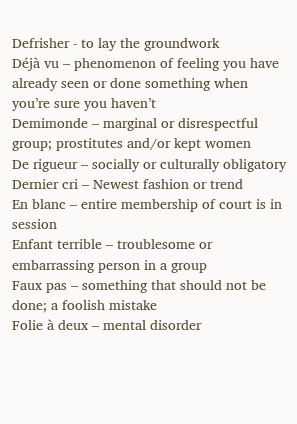Defrisher - to lay the groundwork
Déjà vu – phenomenon of feeling you have already seen or done something when you’re sure you haven’t
Demimonde – marginal or disrespectful group; prostitutes and/or kept women
De rigueur – socially or culturally obligatory
Dernier cri – Newest fashion or trend
En blanc – entire membership of court is in session
Enfant terrible – troublesome or embarrassing person in a group
Faux pas – something that should not be done; a foolish mistake
Folie à deux – mental disorder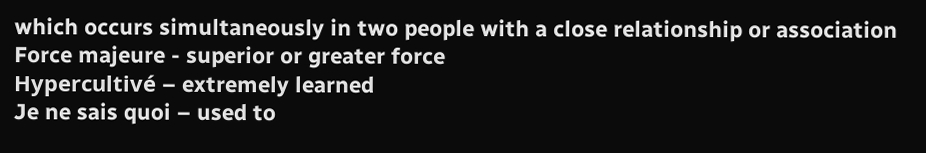which occurs simultaneously in two people with a close relationship or association
Force majeure - superior or greater force
Hypercultivé – extremely learned
Je ne sais quoi – used to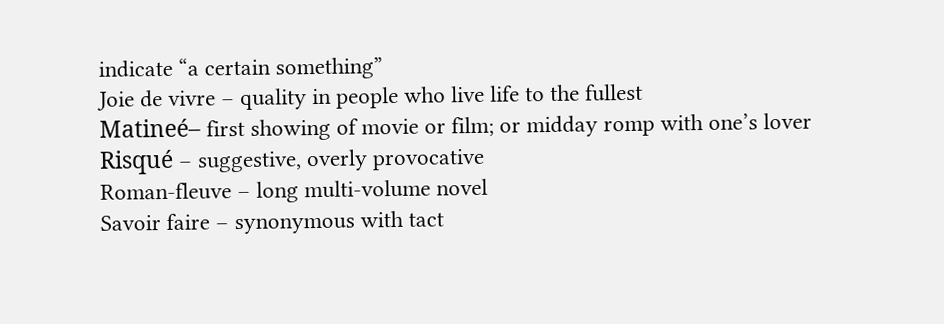indicate “a certain something”
Joie de vivre – quality in people who live life to the fullest
Matineé– first showing of movie or film; or midday romp with one’s lover
Risqué – suggestive, overly provocative
Roman-fleuve – long multi-volume novel
Savoir faire – synonymous with tact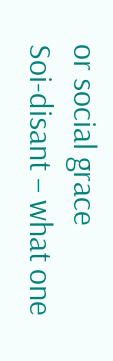or social grace
Soi-disant – what one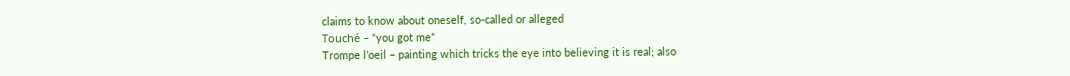claims to know about oneself, so-called or alleged
Touché – “you got me”
Trompe l’oeil – painting which tricks the eye into believing it is real; also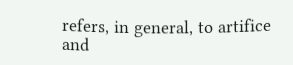refers, in general, to artifice and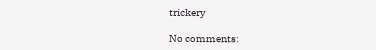trickery

No comments: